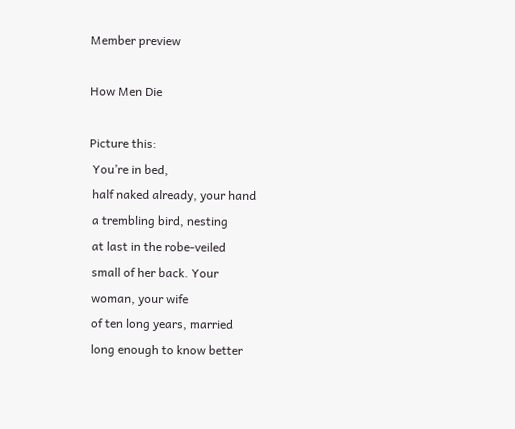Member preview

How Men Die

Picture this:
 You’re in bed,
 half naked already, your hand
 a trembling bird, nesting
 at last in the robe-veiled
 small of her back. Your
 woman, your wife
 of ten long years, married
 long enough to know better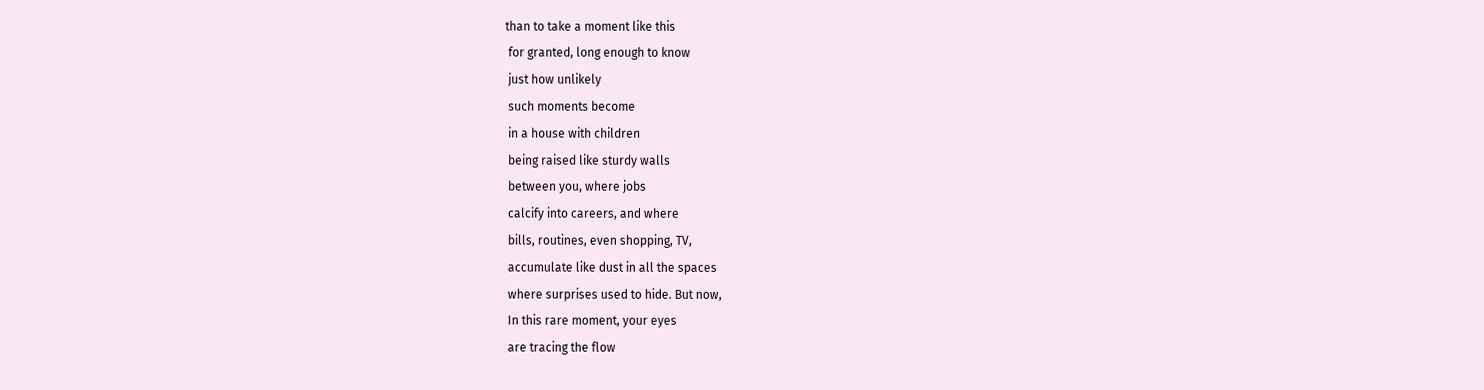than to take a moment like this
 for granted, long enough to know
 just how unlikely
 such moments become
 in a house with children
 being raised like sturdy walls
 between you, where jobs
 calcify into careers, and where
 bills, routines, even shopping, TV,
 accumulate like dust in all the spaces
 where surprises used to hide. But now,
 In this rare moment, your eyes
 are tracing the flow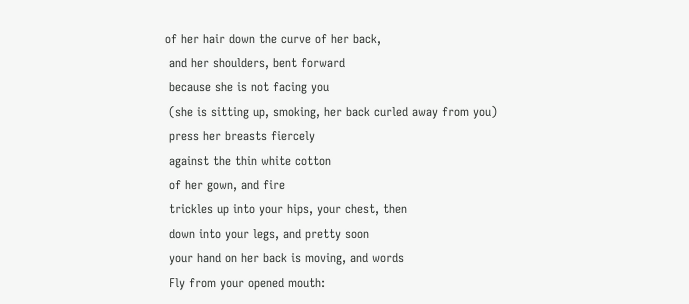of her hair down the curve of her back,
 and her shoulders, bent forward
 because she is not facing you
 (she is sitting up, smoking, her back curled away from you)
 press her breasts fiercely
 against the thin white cotton
 of her gown, and fire
 trickles up into your hips, your chest, then
 down into your legs, and pretty soon
 your hand on her back is moving, and words
 Fly from your opened mouth: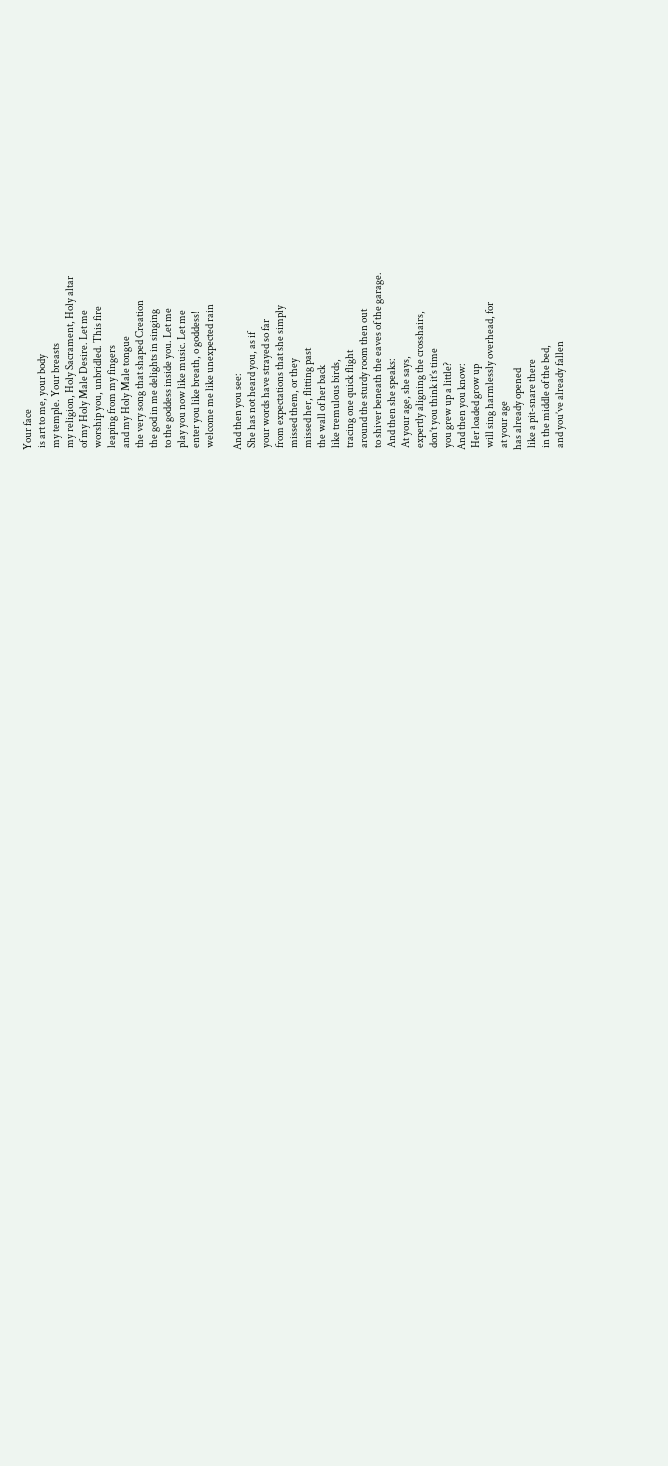Your face
 is art to me, your body
 my temple. Your breasts
 my religion, Holy Sacrament, Holy altar
 of my Holy Male Desire. Let me
 worship you, unbridled. This fire
 leaping from my fingers
 and my Holy Male tongue
 the very song that shaped Creation
 the god in me delights in singing
 to the goddess inside you. Let me
 play you now like music. Let me
 enter you like breath, o goddess!
 welcome me like unexpected rain

And then you see:
 She has not heard you, as if
 your words have strayed so far
 from expectations that she simply
 missed them, or they
 missed her, flitting past
 the wall of her back
 like tremulous birds,
 tracing one quick flight
 around the sturdy room then out
 to shiver beneath the eaves of the garage.
 And then she speaks:
 At your age, she says,
 expertly aligning the crosshairs,
 don’t you think it’s time
 you grew up a little?
And then you know:
 Her loaded grow up
 will sing harmlessly overhead, for
 at your age
has already opened
 like a pit-snare there
 in the middle of the bed,
 and you’ve already fallen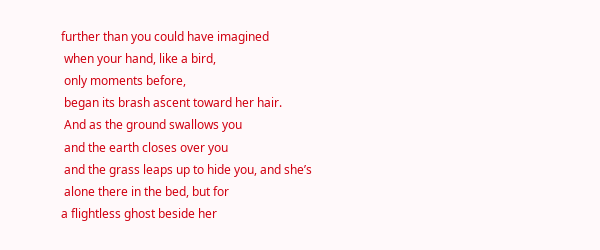further than you could have imagined
 when your hand, like a bird,
 only moments before,
 began its brash ascent toward her hair.
 And as the ground swallows you
 and the earth closes over you
 and the grass leaps up to hide you, and she’s
 alone there in the bed, but for
a flightless ghost beside her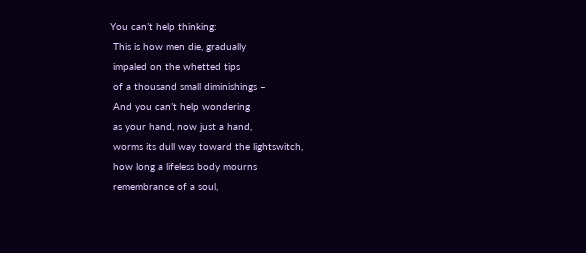You can’t help thinking:
 This is how men die, gradually
 impaled on the whetted tips
 of a thousand small diminishings –
 And you can’t help wondering
 as your hand, now just a hand,
 worms its dull way toward the lightswitch,
 how long a lifeless body mourns
 remembrance of a soul,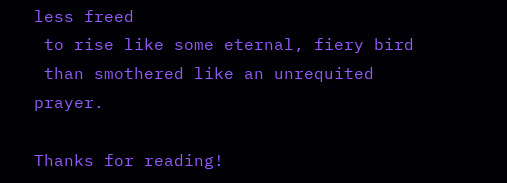less freed
 to rise like some eternal, fiery bird
 than smothered like an unrequited prayer.

Thanks for reading!